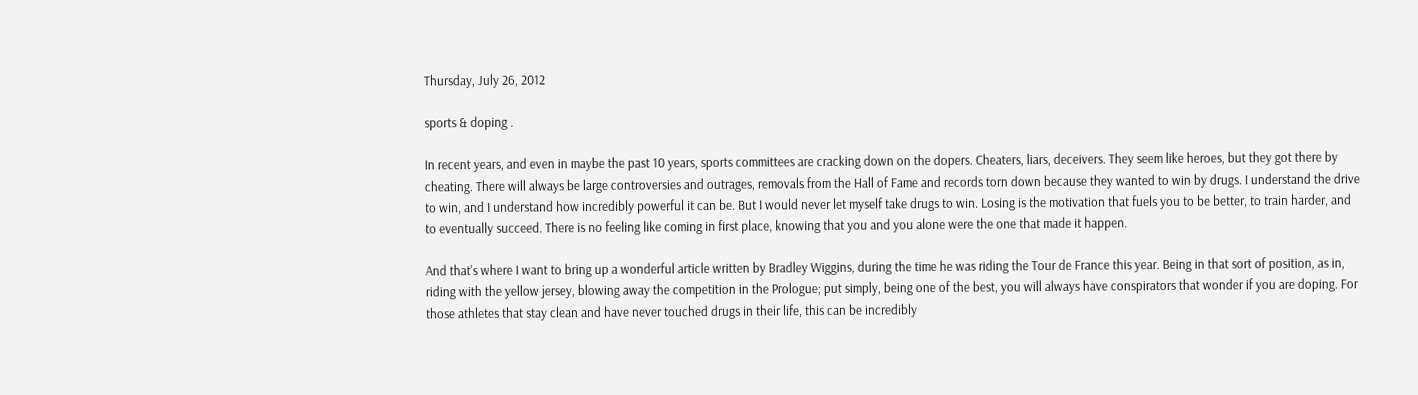Thursday, July 26, 2012

sports & doping .

In recent years, and even in maybe the past 10 years, sports committees are cracking down on the dopers. Cheaters, liars, deceivers. They seem like heroes, but they got there by cheating. There will always be large controversies and outrages, removals from the Hall of Fame and records torn down because they wanted to win by drugs. I understand the drive to win, and I understand how incredibly powerful it can be. But I would never let myself take drugs to win. Losing is the motivation that fuels you to be better, to train harder, and to eventually succeed. There is no feeling like coming in first place, knowing that you and you alone were the one that made it happen.

And that's where I want to bring up a wonderful article written by Bradley Wiggins, during the time he was riding the Tour de France this year. Being in that sort of position, as in, riding with the yellow jersey, blowing away the competition in the Prologue; put simply, being one of the best, you will always have conspirators that wonder if you are doping. For those athletes that stay clean and have never touched drugs in their life, this can be incredibly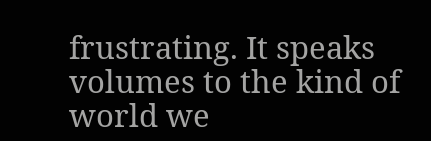frustrating. It speaks volumes to the kind of world we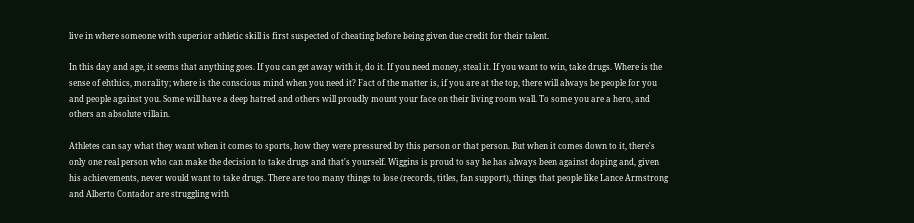live in where someone with superior athletic skill is first suspected of cheating before being given due credit for their talent.

In this day and age, it seems that anything goes. If you can get away with it, do it. If you need money, steal it. If you want to win, take drugs. Where is the sense of ehthics, morality; where is the conscious mind when you need it? Fact of the matter is, if you are at the top, there will always be people for you and people against you. Some will have a deep hatred and others will proudly mount your face on their living room wall. To some you are a hero, and others an absolute villain.

Athletes can say what they want when it comes to sports, how they were pressured by this person or that person. But when it comes down to it, there's only one real person who can make the decision to take drugs and that's yourself. Wiggins is proud to say he has always been against doping and, given his achievements, never would want to take drugs. There are too many things to lose (records, titles, fan support), things that people like Lance Armstrong and Alberto Contador are struggling with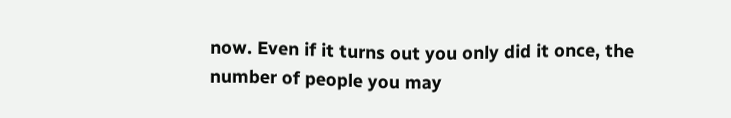now. Even if it turns out you only did it once, the number of people you may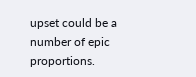upset could be a number of epic proportions.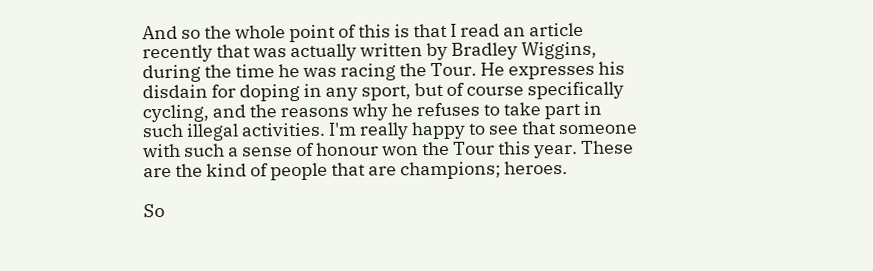And so the whole point of this is that I read an article recently that was actually written by Bradley Wiggins, during the time he was racing the Tour. He expresses his disdain for doping in any sport, but of course specifically cycling, and the reasons why he refuses to take part in such illegal activities. I'm really happy to see that someone with such a sense of honour won the Tour this year. These are the kind of people that are champions; heroes.

So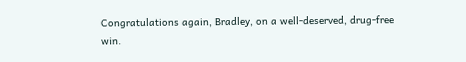Congratulations again, Bradley, on a well-deserved, drug-free win.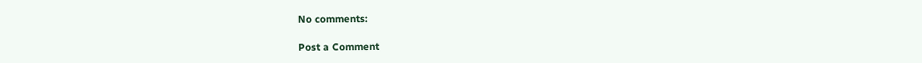No comments:

Post a Comment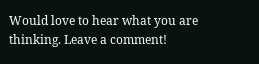Would love to hear what you are thinking. Leave a comment!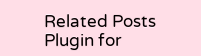Related Posts Plugin for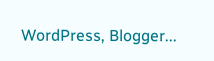WordPress, Blogger...